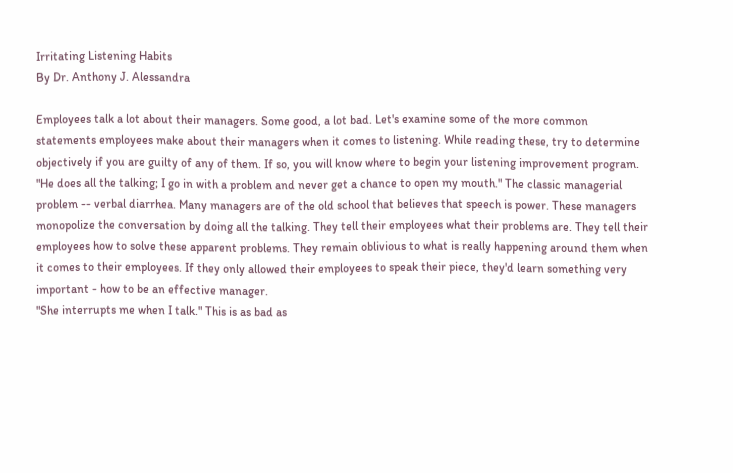Irritating Listening Habits
By Dr. Anthony J. Alessandra

Employees talk a lot about their managers. Some good, a lot bad. Let's examine some of the more common statements employees make about their managers when it comes to listening. While reading these, try to determine objectively if you are guilty of any of them. If so, you will know where to begin your listening improvement program.
"He does all the talking; I go in with a problem and never get a chance to open my mouth." The classic managerial problem -- verbal diarrhea. Many managers are of the old school that believes that speech is power. These managers monopolize the conversation by doing all the talking. They tell their employees what their problems are. They tell their employees how to solve these apparent problems. They remain oblivious to what is really happening around them when it comes to their employees. If they only allowed their employees to speak their piece, they'd learn something very important - how to be an effective manager.
"She interrupts me when I talk." This is as bad as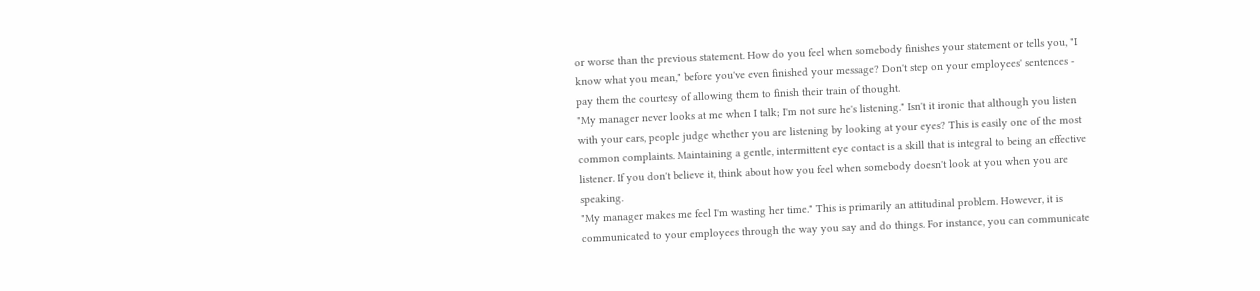or worse than the previous statement. How do you feel when somebody finishes your statement or tells you, "I know what you mean," before you've even finished your message? Don't step on your employees' sentences - pay them the courtesy of allowing them to finish their train of thought.
"My manager never looks at me when I talk; I'm not sure he's listening." Isn't it ironic that although you listen with your ears, people judge whether you are listening by looking at your eyes? This is easily one of the most common complaints. Maintaining a gentle, intermittent eye contact is a skill that is integral to being an effective listener. If you don't believe it, think about how you feel when somebody doesn't look at you when you are speaking.
"My manager makes me feel I'm wasting her time." This is primarily an attitudinal problem. However, it is communicated to your employees through the way you say and do things. For instance, you can communicate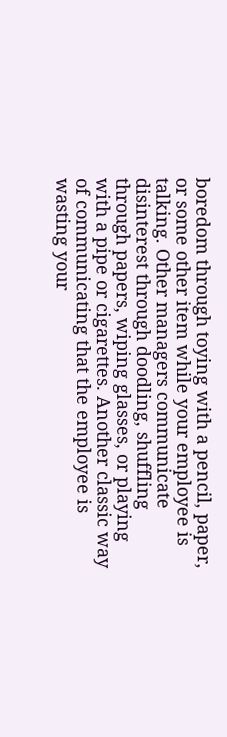boredom through toying with a pencil, paper, or some other item while your employee is talking. Other managers communicate disinterest through doodling, shuffling through papers, wiping glasses, or playing with a pipe or cigarettes. Another classic way of communicating that the employee is wasting your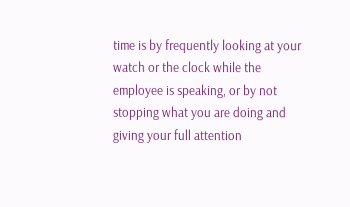time is by frequently looking at your watch or the clock while the employee is speaking, or by not stopping what you are doing and giving your full attention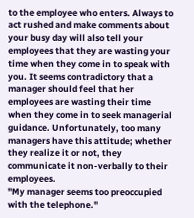to the employee who enters. Always to act rushed and make comments about your busy day will also tell your employees that they are wasting your time when they come in to speak with you. It seems contradictory that a manager should feel that her employees are wasting their time when they come in to seek managerial guidance. Unfortunately, too many managers have this attitude; whether they realize it or not, they communicate it non-verbally to their employees.
"My manager seems too preoccupied with the telephone."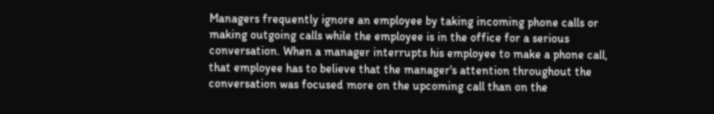Managers frequently ignore an employee by taking incoming phone calls or making outgoing calls while the employee is in the office for a serious conversation. When a manager interrupts his employee to make a phone call, that employee has to believe that the manager's attention throughout the conversation was focused more on the upcoming call than on the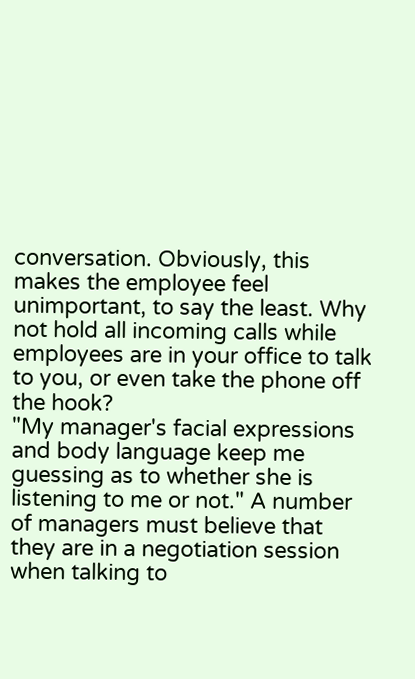conversation. Obviously, this makes the employee feel unimportant, to say the least. Why not hold all incoming calls while employees are in your office to talk to you, or even take the phone off the hook?
"My manager's facial expressions and body language keep me guessing as to whether she is listening to me or not." A number of managers must believe that they are in a negotiation session when talking to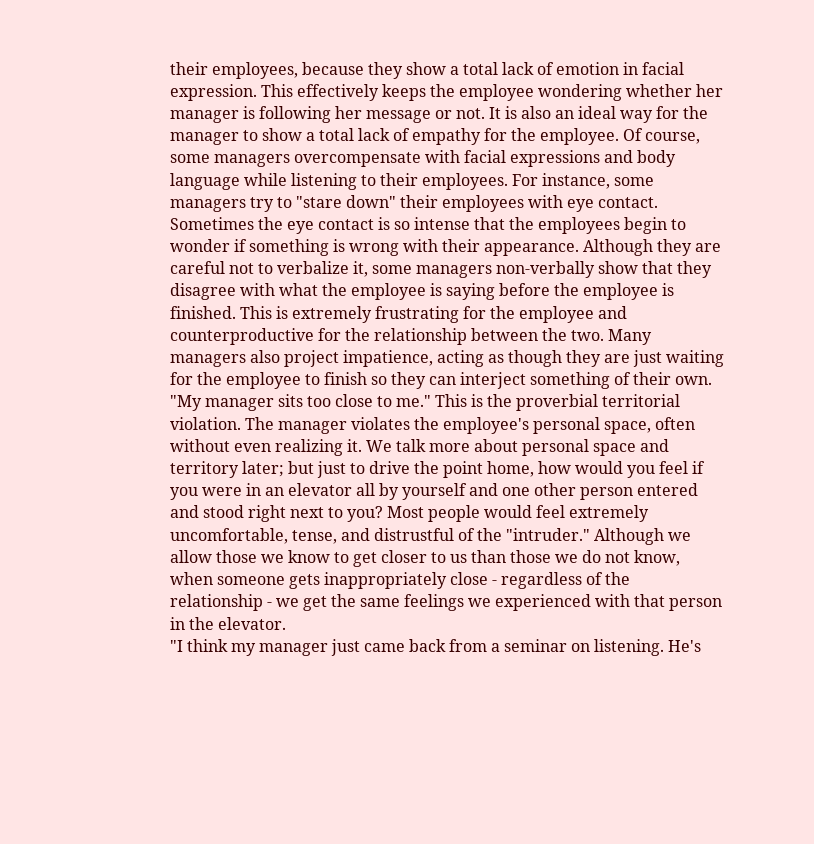their employees, because they show a total lack of emotion in facial expression. This effectively keeps the employee wondering whether her manager is following her message or not. It is also an ideal way for the manager to show a total lack of empathy for the employee. Of course, some managers overcompensate with facial expressions and body language while listening to their employees. For instance, some managers try to "stare down" their employees with eye contact. Sometimes the eye contact is so intense that the employees begin to wonder if something is wrong with their appearance. Although they are careful not to verbalize it, some managers non-verbally show that they disagree with what the employee is saying before the employee is finished. This is extremely frustrating for the employee and counterproductive for the relationship between the two. Many managers also project impatience, acting as though they are just waiting for the employee to finish so they can interject something of their own.
"My manager sits too close to me." This is the proverbial territorial violation. The manager violates the employee's personal space, often without even realizing it. We talk more about personal space and territory later; but just to drive the point home, how would you feel if you were in an elevator all by yourself and one other person entered and stood right next to you? Most people would feel extremely uncomfortable, tense, and distrustful of the "intruder." Although we allow those we know to get closer to us than those we do not know, when someone gets inappropriately close - regardless of the relationship - we get the same feelings we experienced with that person in the elevator.
"I think my manager just came back from a seminar on listening. He's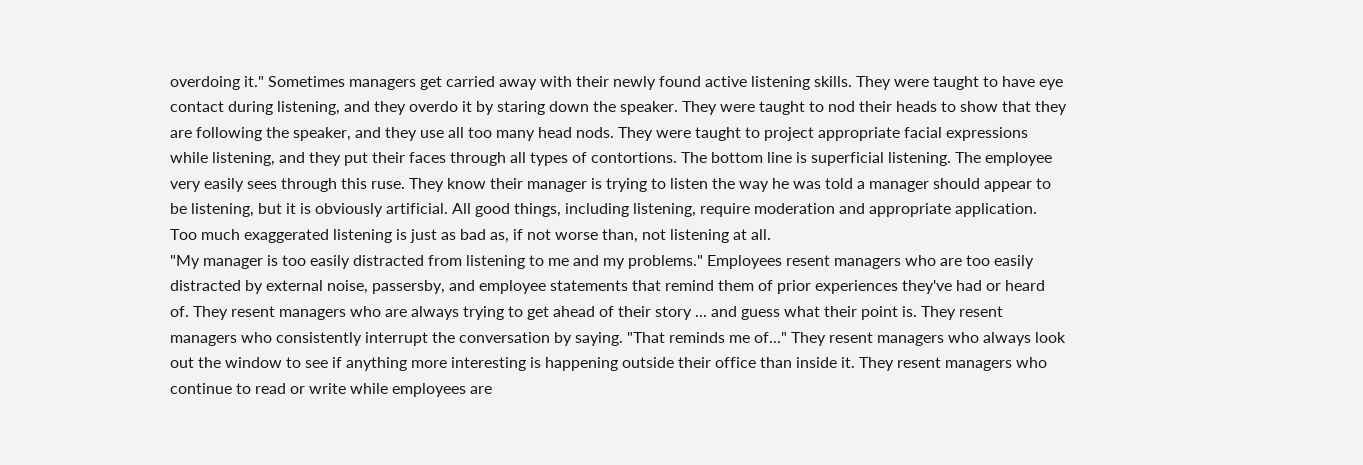overdoing it." Sometimes managers get carried away with their newly found active listening skills. They were taught to have eye contact during listening, and they overdo it by staring down the speaker. They were taught to nod their heads to show that they are following the speaker, and they use all too many head nods. They were taught to project appropriate facial expressions while listening, and they put their faces through all types of contortions. The bottom line is superficial listening. The employee very easily sees through this ruse. They know their manager is trying to listen the way he was told a manager should appear to be listening, but it is obviously artificial. All good things, including listening, require moderation and appropriate application. Too much exaggerated listening is just as bad as, if not worse than, not listening at all.
"My manager is too easily distracted from listening to me and my problems." Employees resent managers who are too easily distracted by external noise, passersby, and employee statements that remind them of prior experiences they've had or heard of. They resent managers who are always trying to get ahead of their story ... and guess what their point is. They resent managers who consistently interrupt the conversation by saying. "That reminds me of..." They resent managers who always look out the window to see if anything more interesting is happening outside their office than inside it. They resent managers who continue to read or write while employees are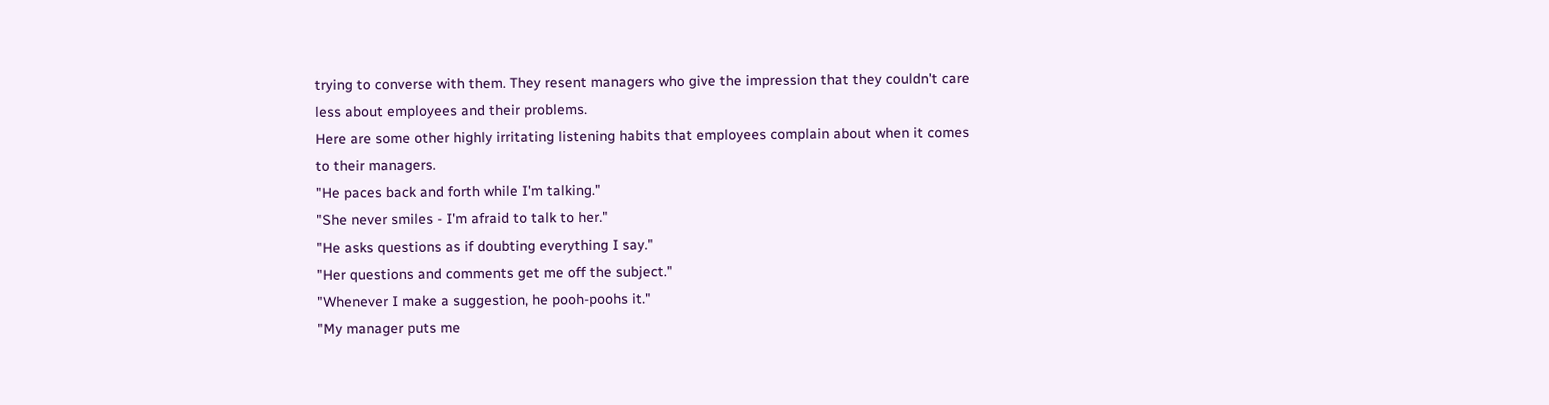trying to converse with them. They resent managers who give the impression that they couldn't care less about employees and their problems.
Here are some other highly irritating listening habits that employees complain about when it comes to their managers.
"He paces back and forth while I'm talking."
"She never smiles - I'm afraid to talk to her."
"He asks questions as if doubting everything I say."
"Her questions and comments get me off the subject."
"Whenever I make a suggestion, he pooh-poohs it."
"My manager puts me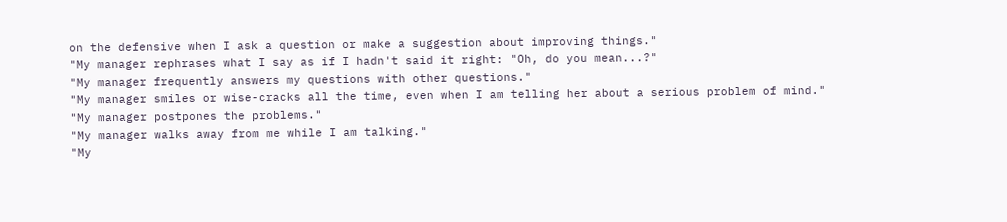on the defensive when I ask a question or make a suggestion about improving things."
"My manager rephrases what I say as if I hadn't said it right: "Oh, do you mean...?"
"My manager frequently answers my questions with other questions."
"My manager smiles or wise-cracks all the time, even when I am telling her about a serious problem of mind."
"My manager postpones the problems."
"My manager walks away from me while I am talking."
"My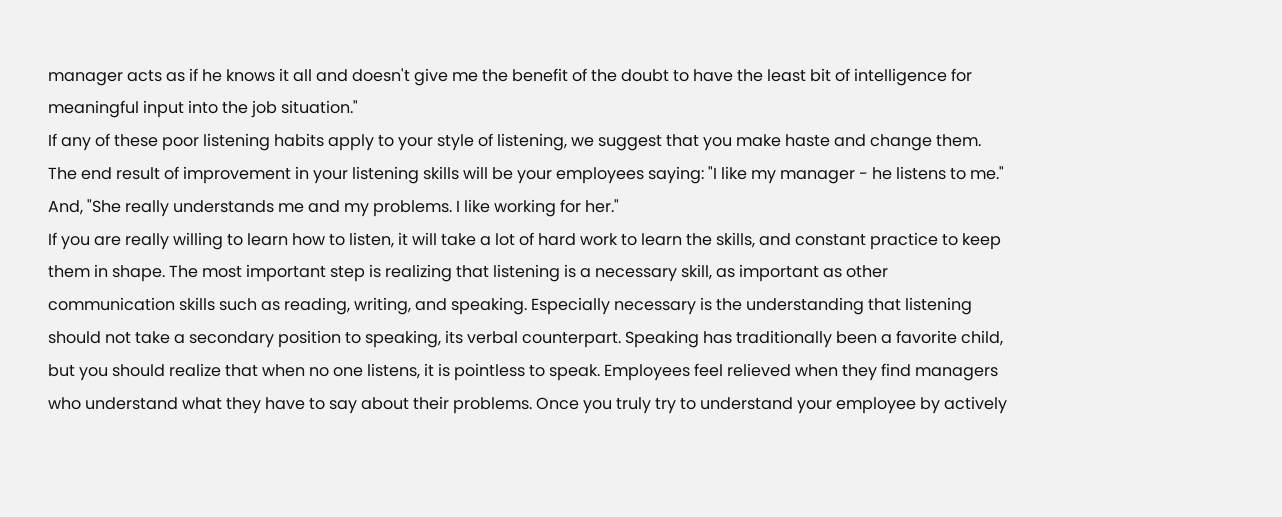manager acts as if he knows it all and doesn't give me the benefit of the doubt to have the least bit of intelligence for meaningful input into the job situation."
If any of these poor listening habits apply to your style of listening, we suggest that you make haste and change them. The end result of improvement in your listening skills will be your employees saying: "I like my manager - he listens to me." And, "She really understands me and my problems. I like working for her."
If you are really willing to learn how to listen, it will take a lot of hard work to learn the skills, and constant practice to keep them in shape. The most important step is realizing that listening is a necessary skill, as important as other communication skills such as reading, writing, and speaking. Especially necessary is the understanding that listening should not take a secondary position to speaking, its verbal counterpart. Speaking has traditionally been a favorite child, but you should realize that when no one listens, it is pointless to speak. Employees feel relieved when they find managers who understand what they have to say about their problems. Once you truly try to understand your employee by actively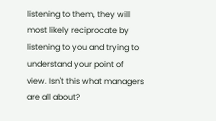listening to them, they will most likely reciprocate by listening to you and trying to understand your point of view. Isn't this what managers are all about?